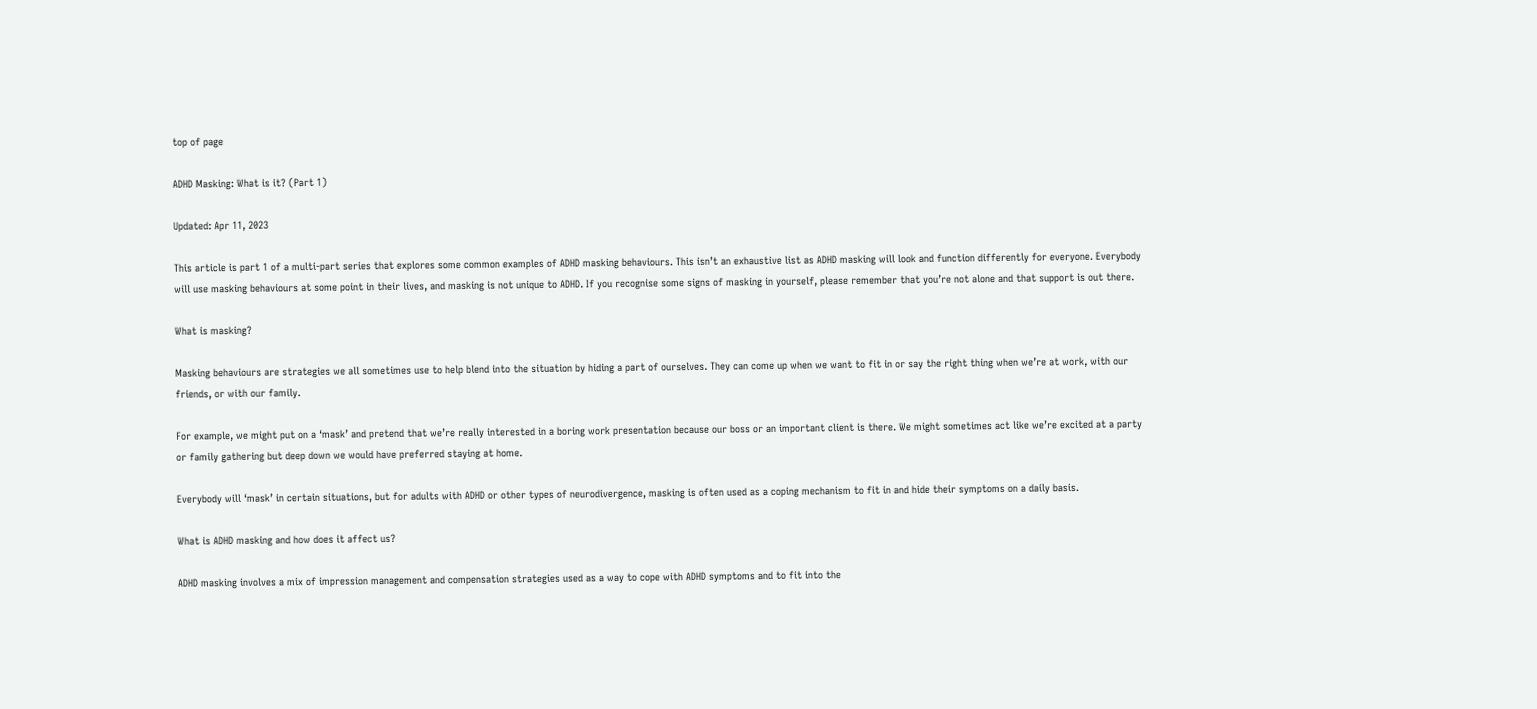top of page

ADHD Masking: What is it? (Part 1)

Updated: Apr 11, 2023

This article is part 1 of a multi-part series that explores some common examples of ADHD masking behaviours. This isn’t an exhaustive list as ADHD masking will look and function differently for everyone. Everybody will use masking behaviours at some point in their lives, and masking is not unique to ADHD. If you recognise some signs of masking in yourself, please remember that you’re not alone and that support is out there.

What is masking?

Masking behaviours are strategies we all sometimes use to help blend into the situation by hiding a part of ourselves. They can come up when we want to fit in or say the right thing when we’re at work, with our friends, or with our family.

For example, we might put on a ‘mask’ and pretend that we’re really interested in a boring work presentation because our boss or an important client is there. We might sometimes act like we’re excited at a party or family gathering but deep down we would have preferred staying at home.

Everybody will ‘mask’ in certain situations, but for adults with ADHD or other types of neurodivergence, masking is often used as a coping mechanism to fit in and hide their symptoms on a daily basis.

What is ADHD masking and how does it affect us?

ADHD masking involves a mix of impression management and compensation strategies used as a way to cope with ADHD symptoms and to fit into the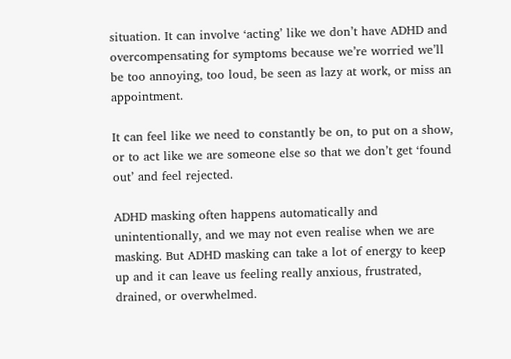situation. It can involve ‘acting’ like we don’t have ADHD and overcompensating for symptoms because we’re worried we’ll be too annoying, too loud, be seen as lazy at work, or miss an appointment.

It can feel like we need to constantly be on, to put on a show, or to act like we are someone else so that we don’t get ‘found out’ and feel rejected.

ADHD masking often happens automatically and unintentionally, and we may not even realise when we are masking. But ADHD masking can take a lot of energy to keep up and it can leave us feeling really anxious, frustrated, drained, or overwhelmed.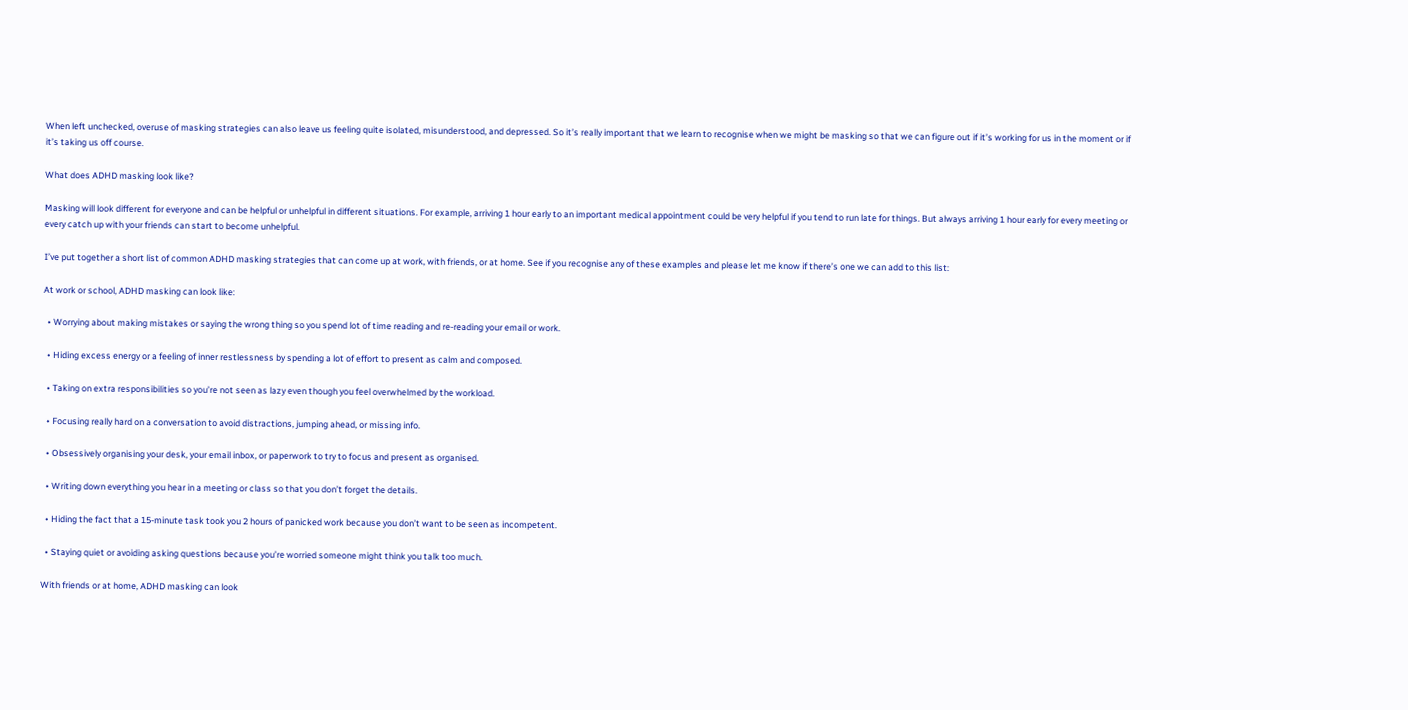When left unchecked, overuse of masking strategies can also leave us feeling quite isolated, misunderstood, and depressed. So it’s really important that we learn to recognise when we might be masking so that we can figure out if it’s working for us in the moment or if it’s taking us off course.

What does ADHD masking look like?

Masking will look different for everyone and can be helpful or unhelpful in different situations. For example, arriving 1 hour early to an important medical appointment could be very helpful if you tend to run late for things. But always arriving 1 hour early for every meeting or every catch up with your friends can start to become unhelpful.

I’ve put together a short list of common ADHD masking strategies that can come up at work, with friends, or at home. See if you recognise any of these examples and please let me know if there’s one we can add to this list:

At work or school, ADHD masking can look like:

  • Worrying about making mistakes or saying the wrong thing so you spend lot of time reading and re-reading your email or work.

  • Hiding excess energy or a feeling of inner restlessness by spending a lot of effort to present as calm and composed.

  • Taking on extra responsibilities so you’re not seen as lazy even though you feel overwhelmed by the workload.

  • Focusing really hard on a conversation to avoid distractions, jumping ahead, or missing info.

  • Obsessively organising your desk, your email inbox, or paperwork to try to focus and present as organised.

  • Writing down everything you hear in a meeting or class so that you don’t forget the details.

  • Hiding the fact that a 15-minute task took you 2 hours of panicked work because you don’t want to be seen as incompetent.

  • Staying quiet or avoiding asking questions because you’re worried someone might think you talk too much.

With friends or at home, ADHD masking can look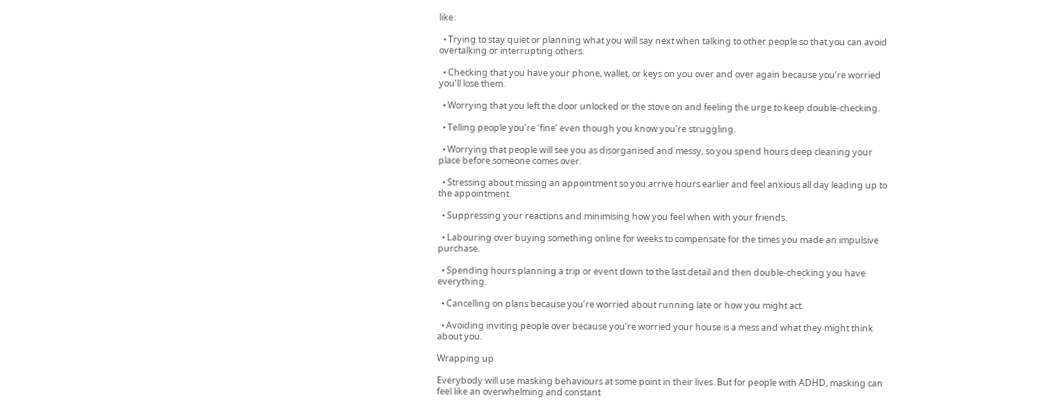like:

  • Trying to stay quiet or planning what you will say next when talking to other people so that you can avoid overtalking or interrupting others.

  • Checking that you have your phone, wallet, or keys on you over and over again because you’re worried you’ll lose them.

  • Worrying that you left the door unlocked or the stove on and feeling the urge to keep double-checking.

  • Telling people you’re ‘fine’ even though you know you’re struggling.

  • Worrying that people will see you as disorganised and messy, so you spend hours deep cleaning your place before someone comes over.

  • Stressing about missing an appointment so you arrive hours earlier and feel anxious all day leading up to the appointment.

  • Suppressing your reactions and minimising how you feel when with your friends.

  • Labouring over buying something online for weeks to compensate for the times you made an impulsive purchase.

  • Spending hours planning a trip or event down to the last detail and then double-checking you have everything.

  • Cancelling on plans because you’re worried about running late or how you might act.

  • Avoiding inviting people over because you’re worried your house is a mess and what they might think about you.

Wrapping up

Everybody will use masking behaviours at some point in their lives. But for people with ADHD, masking can feel like an overwhelming and constant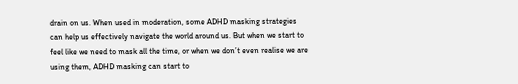drain on us. When used in moderation, some ADHD masking strategies can help us effectively navigate the world around us. But when we start to feel like we need to mask all the time, or when we don’t even realise we are using them, ADHD masking can start to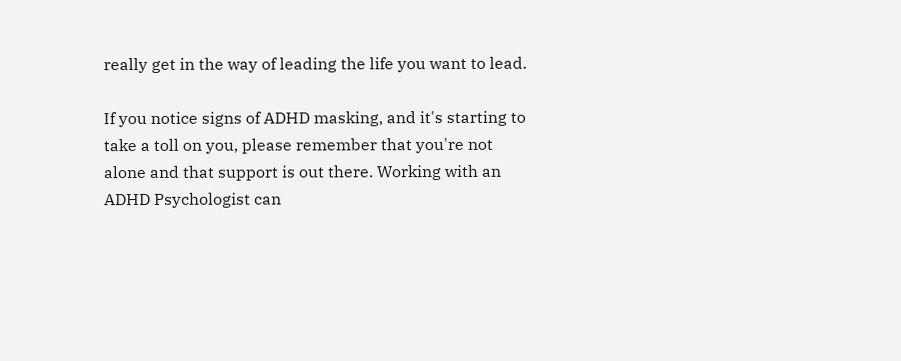really get in the way of leading the life you want to lead.

If you notice signs of ADHD masking, and it's starting to take a toll on you, please remember that you're not alone and that support is out there. Working with an ADHD Psychologist can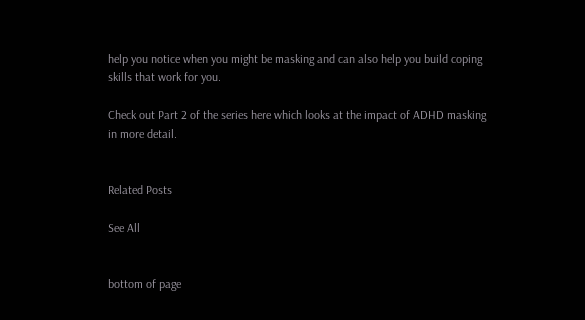help you notice when you might be masking and can also help you build coping skills that work for you.

Check out Part 2 of the series here which looks at the impact of ADHD masking in more detail.


Related Posts

See All


bottom of page